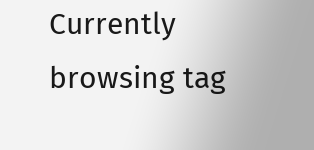Currently browsing tag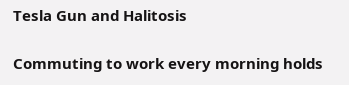Tesla Gun and Halitosis

Commuting to work every morning holds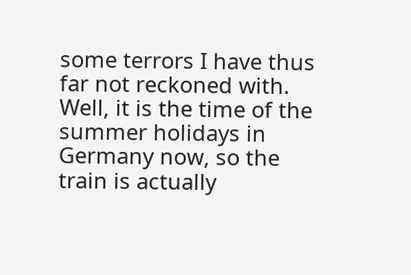some terrors I have thus far not reckoned with. Well, it is the time of the summer holidays in Germany now, so the train is actually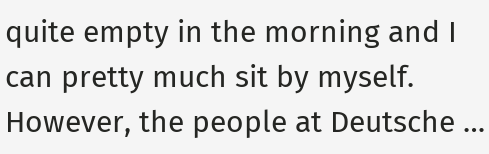quite empty in the morning and I can pretty much sit by myself. However, the people at Deutsche …